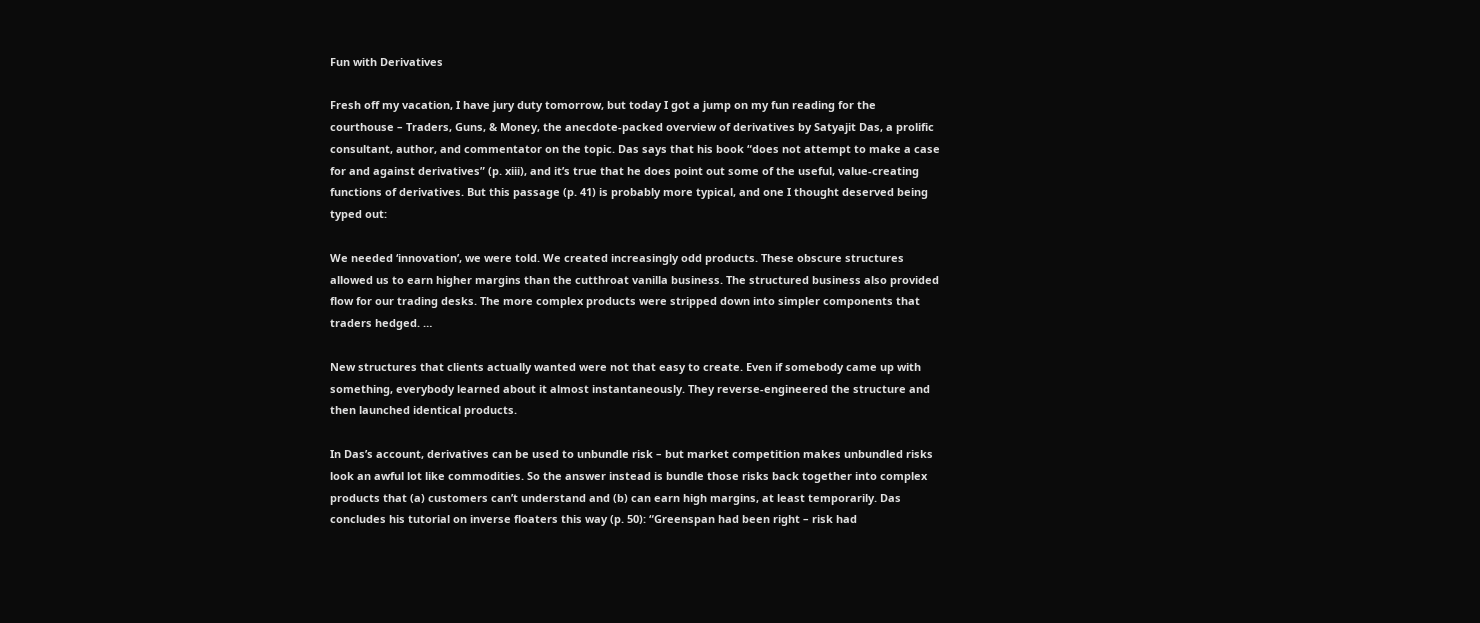Fun with Derivatives

Fresh off my vacation, I have jury duty tomorrow, but today I got a jump on my fun reading for the courthouse – Traders, Guns, & Money, the anecdote-packed overview of derivatives by Satyajit Das, a prolific consultant, author, and commentator on the topic. Das says that his book “does not attempt to make a case for and against derivatives” (p. xiii), and it’s true that he does point out some of the useful, value-creating functions of derivatives. But this passage (p. 41) is probably more typical, and one I thought deserved being typed out:

We needed ‘innovation’, we were told. We created increasingly odd products. These obscure structures allowed us to earn higher margins than the cutthroat vanilla business. The structured business also provided flow for our trading desks. The more complex products were stripped down into simpler components that traders hedged. …

New structures that clients actually wanted were not that easy to create. Even if somebody came up with something, everybody learned about it almost instantaneously. They reverse-engineered the structure and then launched identical products.

In Das’s account, derivatives can be used to unbundle risk – but market competition makes unbundled risks look an awful lot like commodities. So the answer instead is bundle those risks back together into complex products that (a) customers can’t understand and (b) can earn high margins, at least temporarily. Das concludes his tutorial on inverse floaters this way (p. 50): “Greenspan had been right – risk had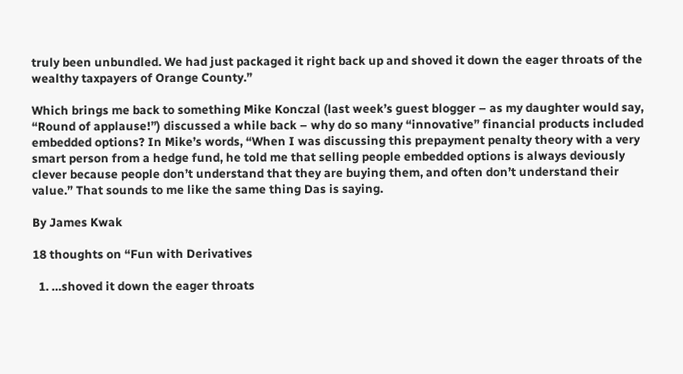truly been unbundled. We had just packaged it right back up and shoved it down the eager throats of the wealthy taxpayers of Orange County.”

Which brings me back to something Mike Konczal (last week’s guest blogger – as my daughter would say, “Round of applause!”) discussed a while back – why do so many “innovative” financial products included embedded options? In Mike’s words, “When I was discussing this prepayment penalty theory with a very smart person from a hedge fund, he told me that selling people embedded options is always deviously clever because people don’t understand that they are buying them, and often don’t understand their value.” That sounds to me like the same thing Das is saying.

By James Kwak

18 thoughts on “Fun with Derivatives

  1. …shoved it down the eager throats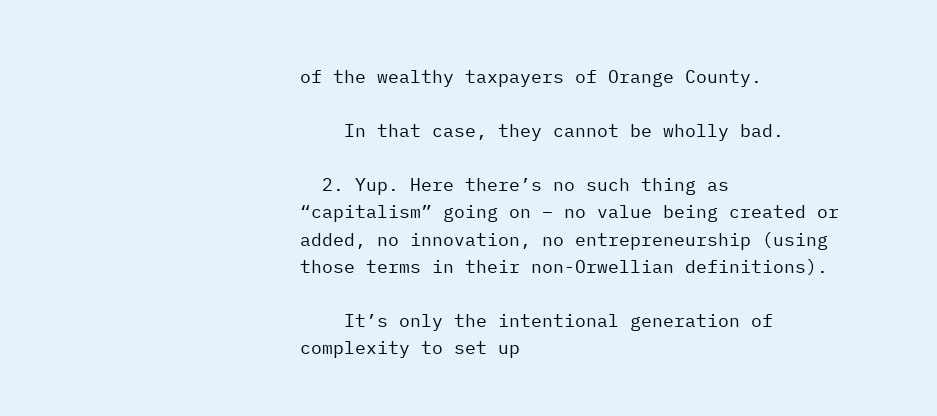of the wealthy taxpayers of Orange County.

    In that case, they cannot be wholly bad.

  2. Yup. Here there’s no such thing as “capitalism” going on – no value being created or added, no innovation, no entrepreneurship (using those terms in their non-Orwellian definitions).

    It’s only the intentional generation of complexity to set up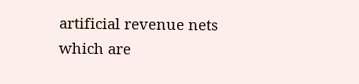artificial revenue nets which are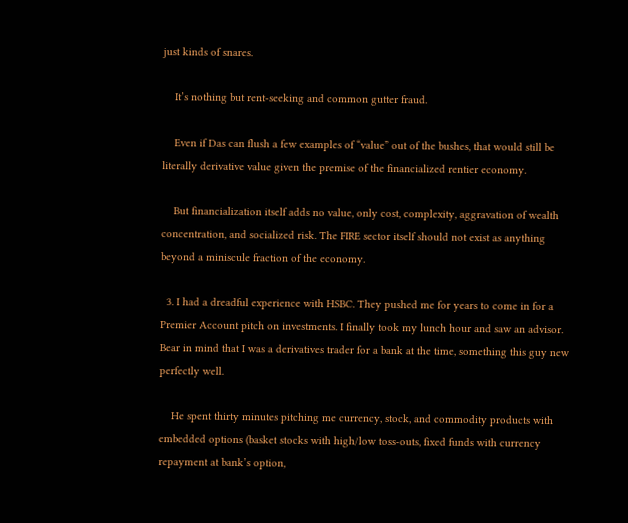just kinds of snares.

    It’s nothing but rent-seeking and common gutter fraud.

    Even if Das can flush a few examples of “value” out of the bushes, that would still be literally derivative value given the premise of the financialized rentier economy.

    But financialization itself adds no value, only cost, complexity, aggravation of wealth concentration, and socialized risk. The FIRE sector itself should not exist as anything beyond a miniscule fraction of the economy.

  3. I had a dreadful experience with HSBC. They pushed me for years to come in for a Premier Account pitch on investments. I finally took my lunch hour and saw an advisor. Bear in mind that I was a derivatives trader for a bank at the time, something this guy new perfectly well.

    He spent thirty minutes pitching me currency, stock, and commodity products with embedded options (basket stocks with high/low toss-outs, fixed funds with currency repayment at bank’s option,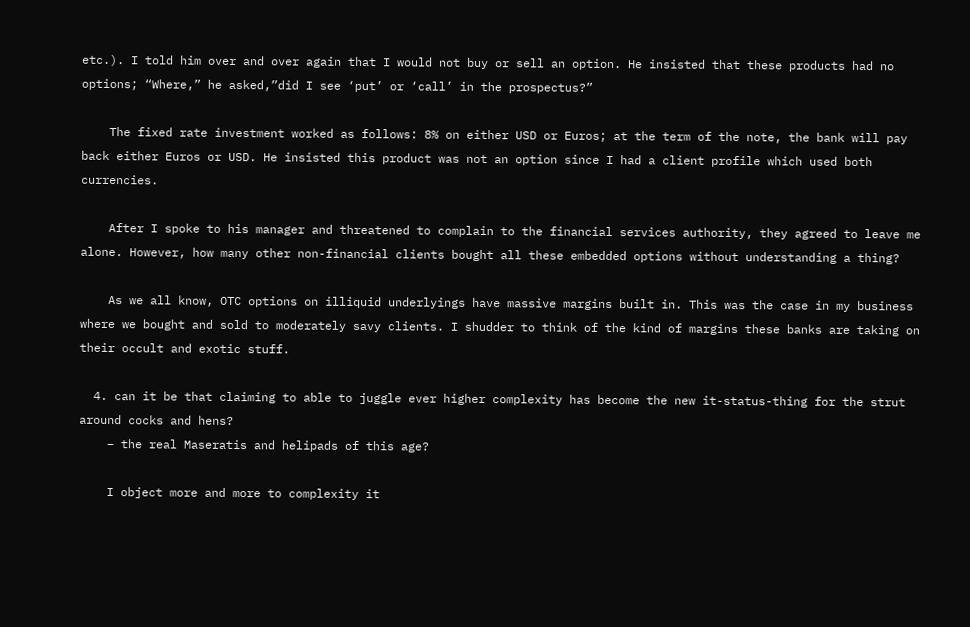etc.). I told him over and over again that I would not buy or sell an option. He insisted that these products had no options; “Where,” he asked,”did I see ‘put’ or ‘call’ in the prospectus?”

    The fixed rate investment worked as follows: 8% on either USD or Euros; at the term of the note, the bank will pay back either Euros or USD. He insisted this product was not an option since I had a client profile which used both currencies.

    After I spoke to his manager and threatened to complain to the financial services authority, they agreed to leave me alone. However, how many other non-financial clients bought all these embedded options without understanding a thing?

    As we all know, OTC options on illiquid underlyings have massive margins built in. This was the case in my business where we bought and sold to moderately savy clients. I shudder to think of the kind of margins these banks are taking on their occult and exotic stuff.

  4. can it be that claiming to able to juggle ever higher complexity has become the new it-status-thing for the strut around cocks and hens?
    – the real Maseratis and helipads of this age?

    I object more and more to complexity it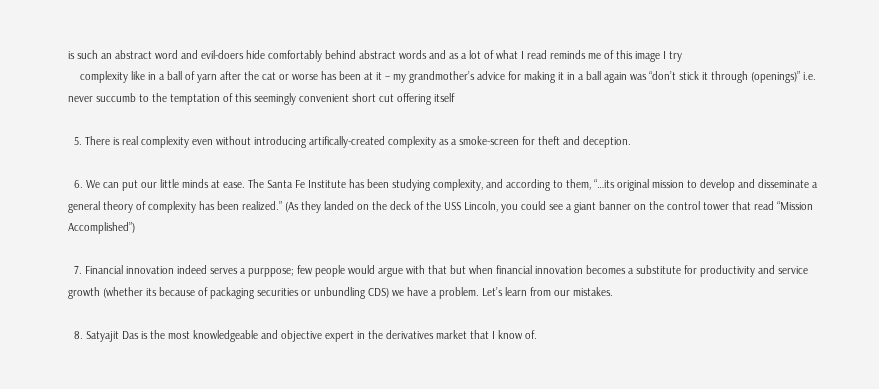is such an abstract word and evil-doers hide comfortably behind abstract words and as a lot of what I read reminds me of this image I try
    complexity like in a ball of yarn after the cat or worse has been at it – my grandmother’s advice for making it in a ball again was “don’t stick it through (openings)” i.e. never succumb to the temptation of this seemingly convenient short cut offering itself

  5. There is real complexity even without introducing artifically-created complexity as a smoke-screen for theft and deception.

  6. We can put our little minds at ease. The Santa Fe Institute has been studying complexity, and according to them, “…its original mission to develop and disseminate a general theory of complexity has been realized.” (As they landed on the deck of the USS Lincoln, you could see a giant banner on the control tower that read “Mission Accomplished”)

  7. Financial innovation indeed serves a purppose; few people would argue with that but when financial innovation becomes a substitute for productivity and service growth (whether its because of packaging securities or unbundling CDS) we have a problem. Let’s learn from our mistakes.

  8. Satyajit Das is the most knowledgeable and objective expert in the derivatives market that I know of.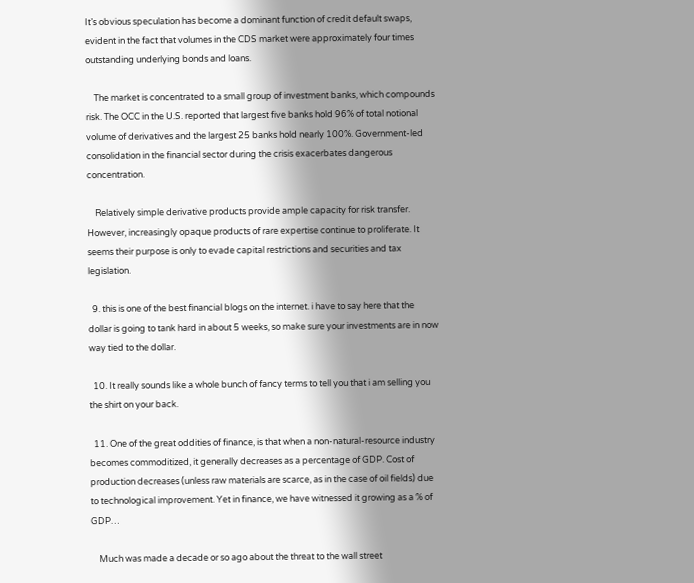It’s obvious speculation has become a dominant function of credit default swaps, evident in the fact that volumes in the CDS market were approximately four times outstanding underlying bonds and loans.

    The market is concentrated to a small group of investment banks, which compounds risk. The OCC in the U.S. reported that largest five banks hold 96% of total notional volume of derivatives and the largest 25 banks hold nearly 100%. Government-led consolidation in the financial sector during the crisis exacerbates dangerous concentration.

    Relatively simple derivative products provide ample capacity for risk transfer. However, increasingly opaque products of rare expertise continue to proliferate. It seems their purpose is only to evade capital restrictions and securities and tax legislation.

  9. this is one of the best financial blogs on the internet. i have to say here that the dollar is going to tank hard in about 5 weeks, so make sure your investments are in now way tied to the dollar.

  10. It really sounds like a whole bunch of fancy terms to tell you that i am selling you the shirt on your back.

  11. One of the great oddities of finance, is that when a non-natural-resource industry becomes commoditized, it generally decreases as a percentage of GDP. Cost of production decreases (unless raw materials are scarce, as in the case of oil fields) due to technological improvement. Yet in finance, we have witnessed it growing as a % of GDP…

    Much was made a decade or so ago about the threat to the wall street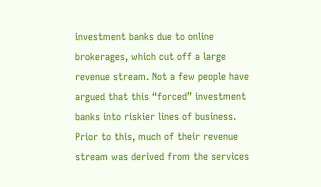investment banks due to online brokerages, which cut off a large revenue stream. Not a few people have argued that this “forced” investment banks into riskier lines of business. Prior to this, much of their revenue stream was derived from the services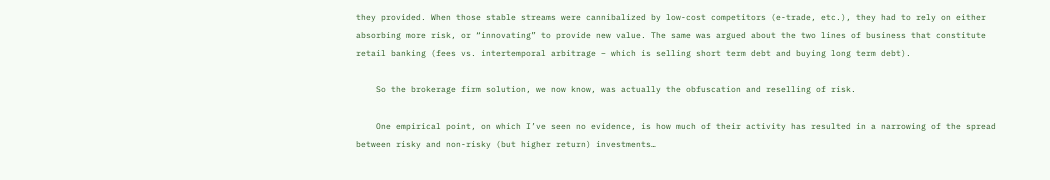they provided. When those stable streams were cannibalized by low-cost competitors (e-trade, etc.), they had to rely on either absorbing more risk, or “innovating” to provide new value. The same was argued about the two lines of business that constitute retail banking (fees vs. intertemporal arbitrage – which is selling short term debt and buying long term debt).

    So the brokerage firm solution, we now know, was actually the obfuscation and reselling of risk.

    One empirical point, on which I’ve seen no evidence, is how much of their activity has resulted in a narrowing of the spread between risky and non-risky (but higher return) investments…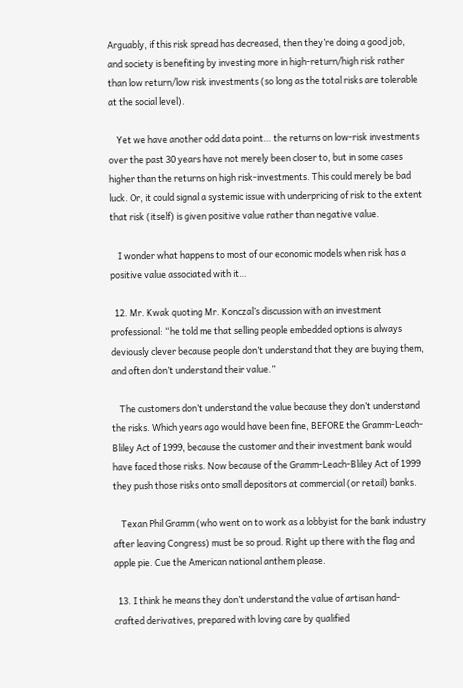Arguably, if this risk spread has decreased, then they’re doing a good job, and society is benefiting by investing more in high-return/high risk rather than low return/low risk investments (so long as the total risks are tolerable at the social level).

    Yet we have another odd data point… the returns on low-risk investments over the past 30 years have not merely been closer to, but in some cases higher than the returns on high risk-investments. This could merely be bad luck. Or, it could signal a systemic issue with underpricing of risk to the extent that risk (itself) is given positive value rather than negative value.

    I wonder what happens to most of our economic models when risk has a positive value associated with it…

  12. Mr. Kwak quoting Mr. Konczal’s discussion with an investment professional: “he told me that selling people embedded options is always deviously clever because people don’t understand that they are buying them, and often don’t understand their value.”

    The customers don’t understand the value because they don’t understand the risks. Which years ago would have been fine, BEFORE the Gramm-Leach-Bliley Act of 1999, because the customer and their investment bank would have faced those risks. Now because of the Gramm-Leach-Bliley Act of 1999 they push those risks onto small depositors at commercial (or retail) banks.

    Texan Phil Gramm (who went on to work as a lobbyist for the bank industry after leaving Congress) must be so proud. Right up there with the flag and apple pie. Cue the American national anthem please.

  13. I think he means they don’t understand the value of artisan hand-crafted derivatives, prepared with loving care by qualified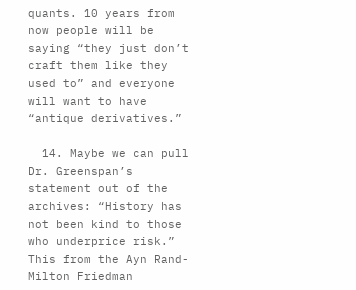quants. 10 years from now people will be saying “they just don’t craft them like they used to” and everyone will want to have “antique derivatives.”

  14. Maybe we can pull Dr. Greenspan’s statement out of the archives: “History has not been kind to those who underprice risk.” This from the Ayn Rand-Milton Friedman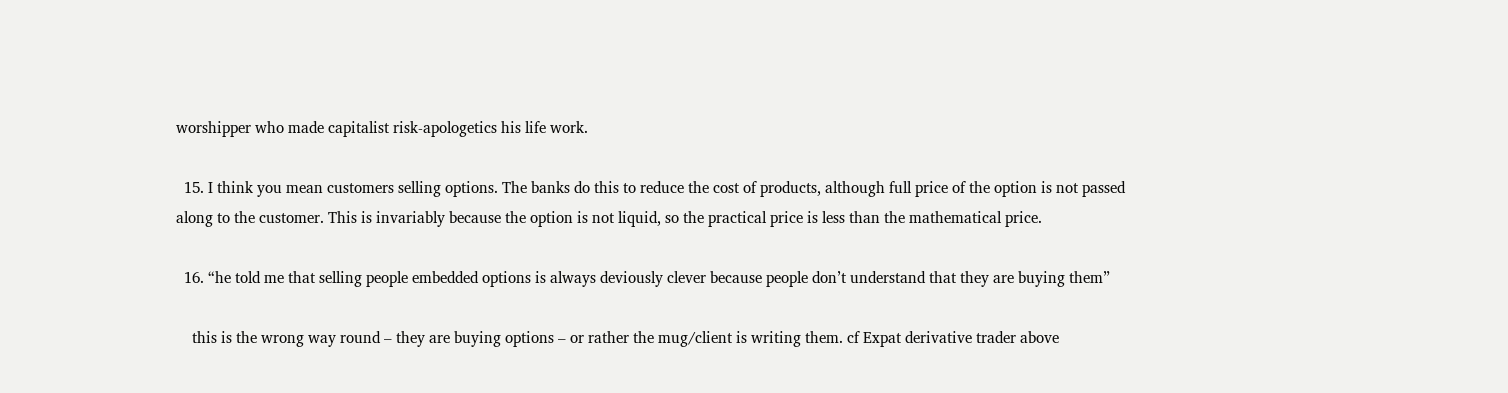worshipper who made capitalist risk-apologetics his life work.

  15. I think you mean customers selling options. The banks do this to reduce the cost of products, although full price of the option is not passed along to the customer. This is invariably because the option is not liquid, so the practical price is less than the mathematical price.

  16. “he told me that selling people embedded options is always deviously clever because people don’t understand that they are buying them”

    this is the wrong way round – they are buying options – or rather the mug/client is writing them. cf Expat derivative trader above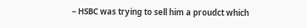– HSBC was trying to sell him a proudct which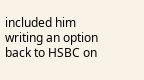included him writing an option back to HSBC on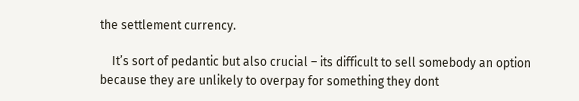the settlement currency.

    It’s sort of pedantic but also crucial – its difficult to sell somebody an option because they are unlikely to overpay for something they dont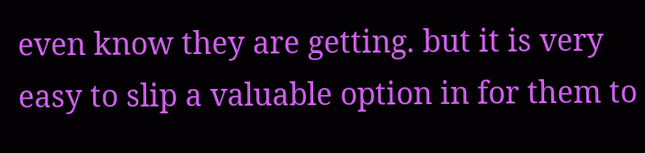even know they are getting. but it is very easy to slip a valuable option in for them to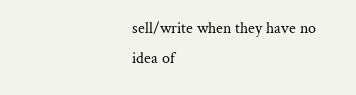sell/write when they have no idea of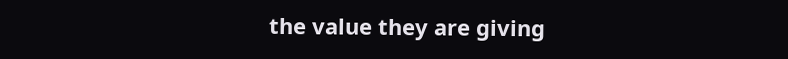the value they are giving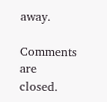away.

Comments are closed.